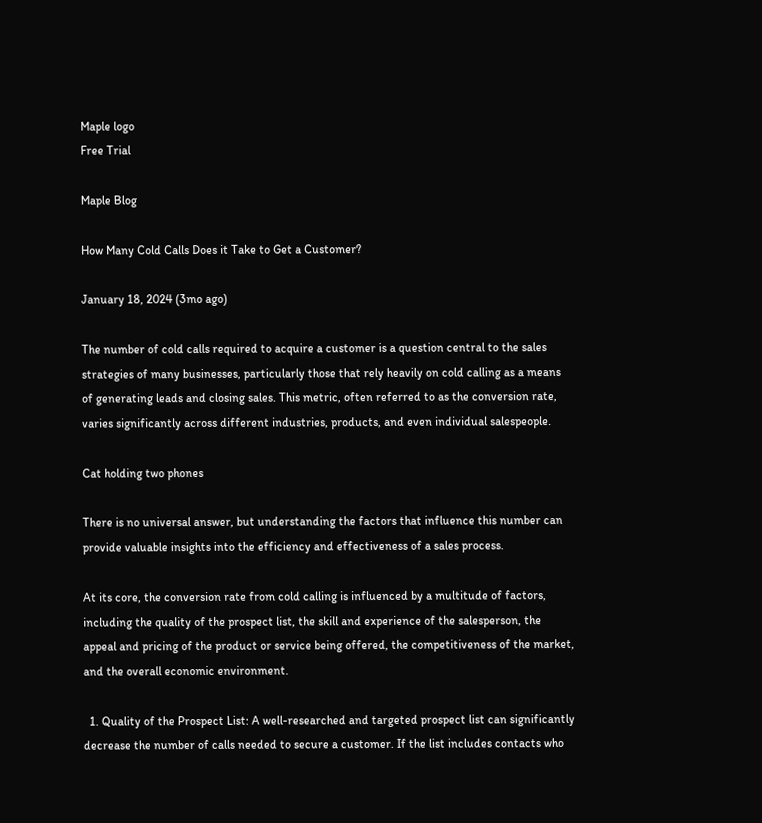Maple logo
Free Trial

Maple Blog

How Many Cold Calls Does it Take to Get a Customer?

January 18, 2024 (3mo ago)

The number of cold calls required to acquire a customer is a question central to the sales strategies of many businesses, particularly those that rely heavily on cold calling as a means of generating leads and closing sales. This metric, often referred to as the conversion rate, varies significantly across different industries, products, and even individual salespeople.

Cat holding two phones

There is no universal answer, but understanding the factors that influence this number can provide valuable insights into the efficiency and effectiveness of a sales process.

At its core, the conversion rate from cold calling is influenced by a multitude of factors, including the quality of the prospect list, the skill and experience of the salesperson, the appeal and pricing of the product or service being offered, the competitiveness of the market, and the overall economic environment.

  1. Quality of the Prospect List: A well-researched and targeted prospect list can significantly decrease the number of calls needed to secure a customer. If the list includes contacts who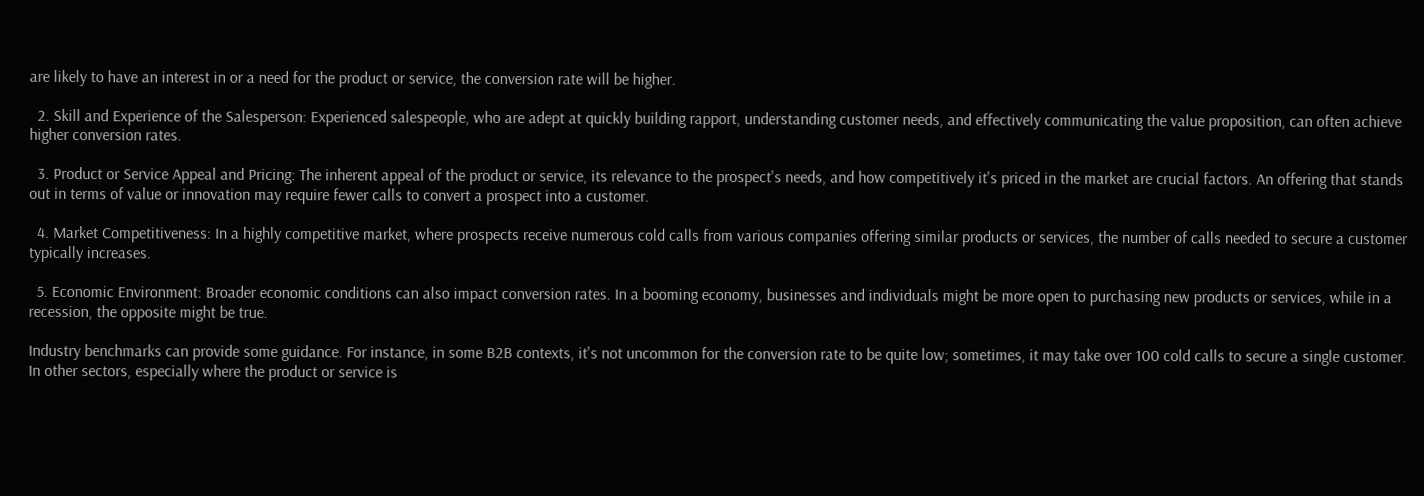are likely to have an interest in or a need for the product or service, the conversion rate will be higher.

  2. Skill and Experience of the Salesperson: Experienced salespeople, who are adept at quickly building rapport, understanding customer needs, and effectively communicating the value proposition, can often achieve higher conversion rates.

  3. Product or Service Appeal and Pricing: The inherent appeal of the product or service, its relevance to the prospect's needs, and how competitively it's priced in the market are crucial factors. An offering that stands out in terms of value or innovation may require fewer calls to convert a prospect into a customer.

  4. Market Competitiveness: In a highly competitive market, where prospects receive numerous cold calls from various companies offering similar products or services, the number of calls needed to secure a customer typically increases.

  5. Economic Environment: Broader economic conditions can also impact conversion rates. In a booming economy, businesses and individuals might be more open to purchasing new products or services, while in a recession, the opposite might be true.

Industry benchmarks can provide some guidance. For instance, in some B2B contexts, it's not uncommon for the conversion rate to be quite low; sometimes, it may take over 100 cold calls to secure a single customer. In other sectors, especially where the product or service is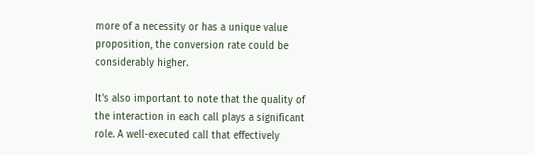more of a necessity or has a unique value proposition, the conversion rate could be considerably higher.

It's also important to note that the quality of the interaction in each call plays a significant role. A well-executed call that effectively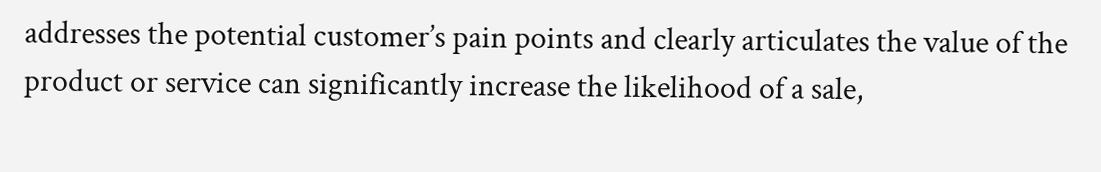addresses the potential customer’s pain points and clearly articulates the value of the product or service can significantly increase the likelihood of a sale,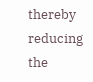thereby reducing the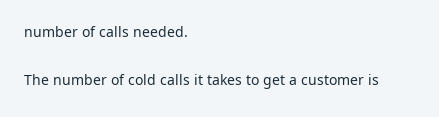number of calls needed.

The number of cold calls it takes to get a customer is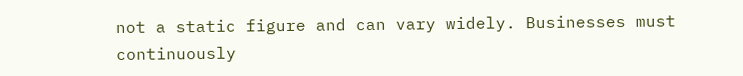not a static figure and can vary widely. Businesses must continuously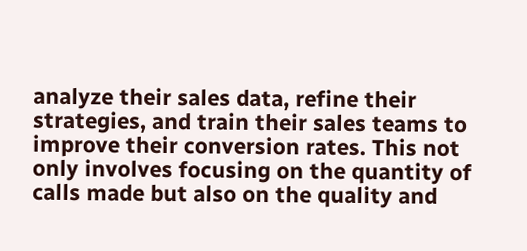analyze their sales data, refine their strategies, and train their sales teams to improve their conversion rates. This not only involves focusing on the quantity of calls made but also on the quality and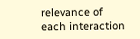relevance of each interaction